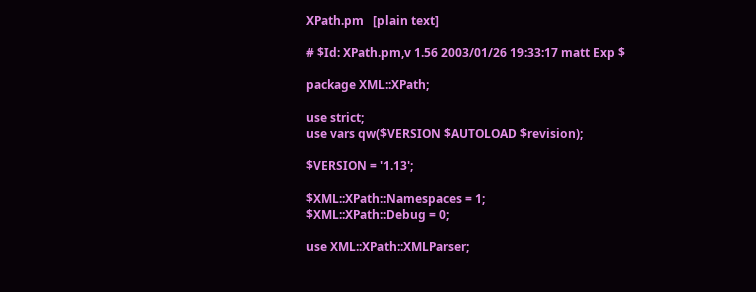XPath.pm   [plain text]

# $Id: XPath.pm,v 1.56 2003/01/26 19:33:17 matt Exp $

package XML::XPath;

use strict;
use vars qw($VERSION $AUTOLOAD $revision);

$VERSION = '1.13';

$XML::XPath::Namespaces = 1;
$XML::XPath::Debug = 0;

use XML::XPath::XMLParser;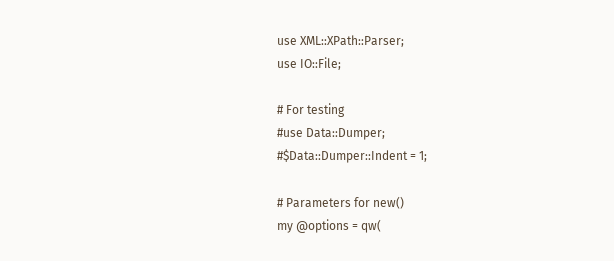use XML::XPath::Parser;
use IO::File;

# For testing
#use Data::Dumper;
#$Data::Dumper::Indent = 1;

# Parameters for new()
my @options = qw(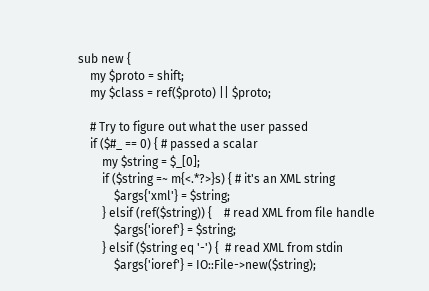sub new {
    my $proto = shift;
    my $class = ref($proto) || $proto;

    # Try to figure out what the user passed
    if ($#_ == 0) { # passed a scalar
        my $string = $_[0];
        if ($string =~ m{<.*?>}s) { # it's an XML string
            $args{'xml'} = $string;
        } elsif (ref($string)) {    # read XML from file handle
            $args{'ioref'} = $string;
        } elsif ($string eq '-') {  # read XML from stdin
            $args{'ioref'} = IO::File->new($string);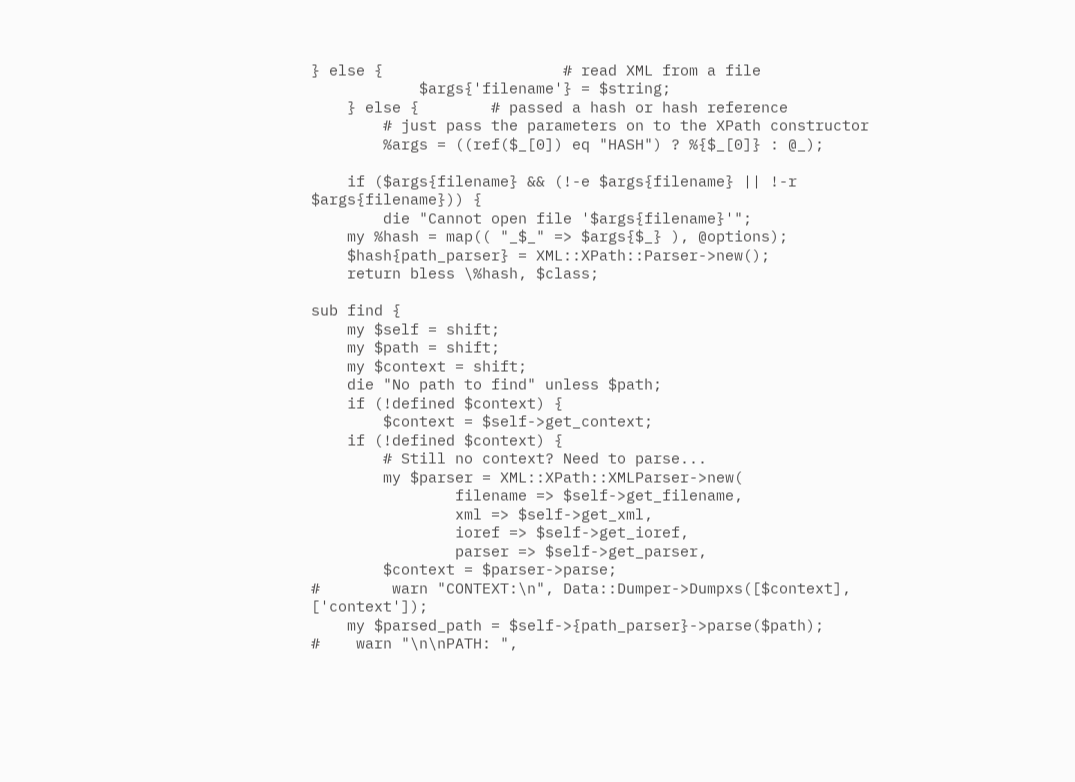} else {                    # read XML from a file
            $args{'filename'} = $string;
    } else {        # passed a hash or hash reference
        # just pass the parameters on to the XPath constructor
        %args = ((ref($_[0]) eq "HASH") ? %{$_[0]} : @_);

    if ($args{filename} && (!-e $args{filename} || !-r $args{filename})) {
        die "Cannot open file '$args{filename}'";
    my %hash = map(( "_$_" => $args{$_} ), @options);
    $hash{path_parser} = XML::XPath::Parser->new();
    return bless \%hash, $class;

sub find {
    my $self = shift;
    my $path = shift;
    my $context = shift;
    die "No path to find" unless $path;
    if (!defined $context) {
        $context = $self->get_context;
    if (!defined $context) {
        # Still no context? Need to parse...
        my $parser = XML::XPath::XMLParser->new(
                filename => $self->get_filename,
                xml => $self->get_xml,
                ioref => $self->get_ioref,
                parser => $self->get_parser,
        $context = $parser->parse;
#        warn "CONTEXT:\n", Data::Dumper->Dumpxs([$context], ['context']);
    my $parsed_path = $self->{path_parser}->parse($path);
#    warn "\n\nPATH: ",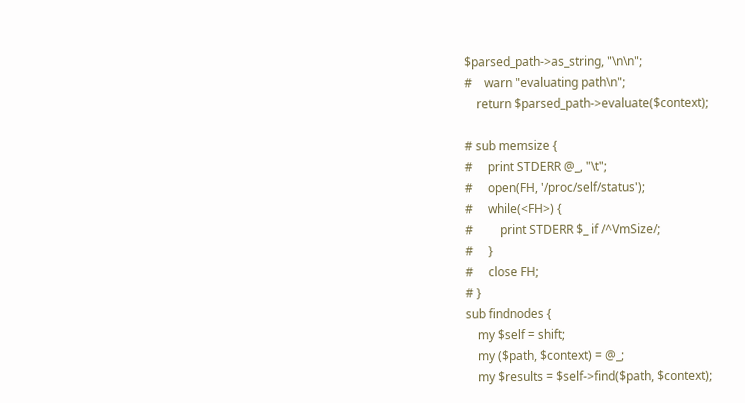$parsed_path->as_string, "\n\n";
#    warn "evaluating path\n";
    return $parsed_path->evaluate($context);

# sub memsize {
#     print STDERR @_, "\t";
#     open(FH, '/proc/self/status');
#     while(<FH>) {
#         print STDERR $_ if /^VmSize/;
#     }
#     close FH;
# }
sub findnodes {
    my $self = shift;
    my ($path, $context) = @_;
    my $results = $self->find($path, $context);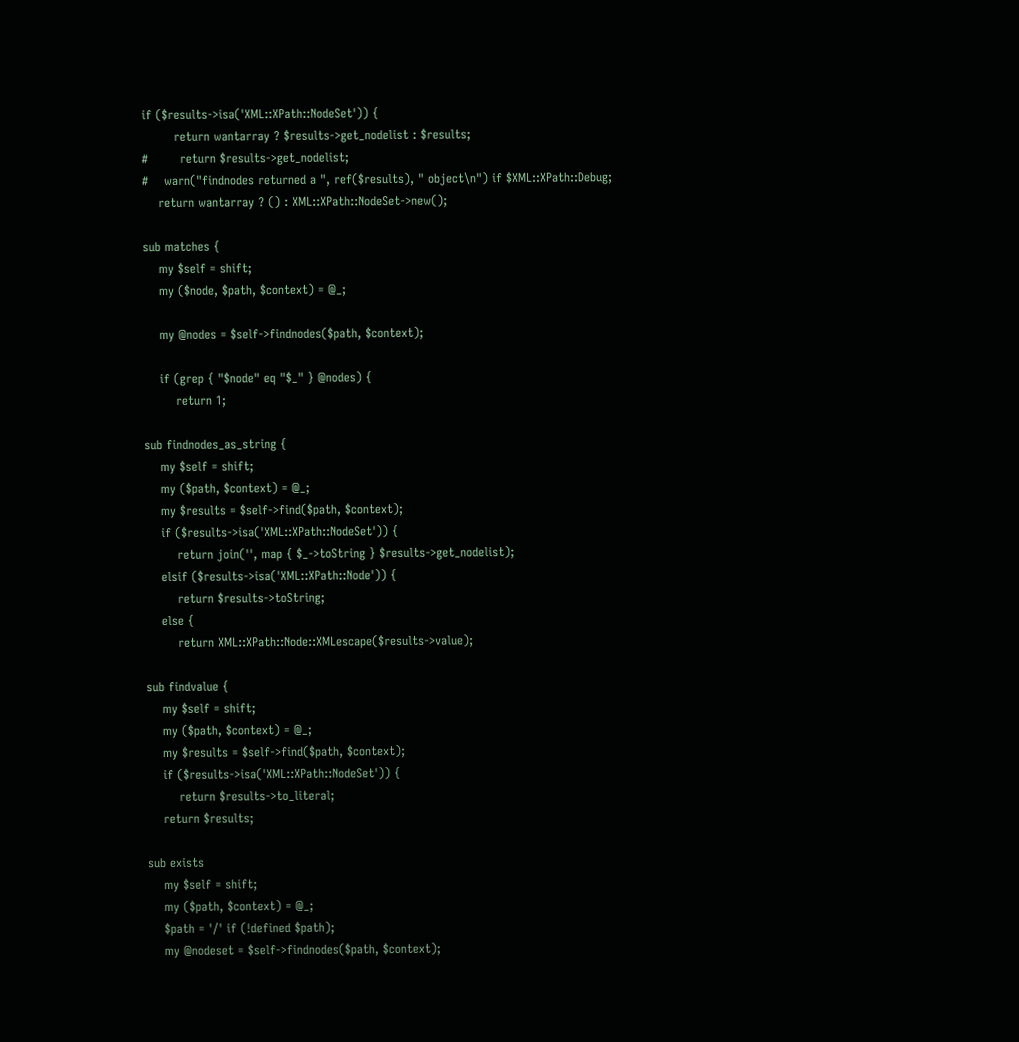if ($results->isa('XML::XPath::NodeSet')) {
        return wantarray ? $results->get_nodelist : $results;
#        return $results->get_nodelist;
#    warn("findnodes returned a ", ref($results), " object\n") if $XML::XPath::Debug;
    return wantarray ? () : XML::XPath::NodeSet->new();

sub matches {
    my $self = shift;
    my ($node, $path, $context) = @_;

    my @nodes = $self->findnodes($path, $context);

    if (grep { "$node" eq "$_" } @nodes) {
        return 1;

sub findnodes_as_string {
    my $self = shift;
    my ($path, $context) = @_;
    my $results = $self->find($path, $context);
    if ($results->isa('XML::XPath::NodeSet')) {
        return join('', map { $_->toString } $results->get_nodelist);
    elsif ($results->isa('XML::XPath::Node')) {
        return $results->toString;
    else {
        return XML::XPath::Node::XMLescape($results->value);

sub findvalue {
    my $self = shift;
    my ($path, $context) = @_;
    my $results = $self->find($path, $context);
    if ($results->isa('XML::XPath::NodeSet')) {
        return $results->to_literal;
    return $results;

sub exists
    my $self = shift;
    my ($path, $context) = @_;
    $path = '/' if (!defined $path);
    my @nodeset = $self->findnodes($path, $context);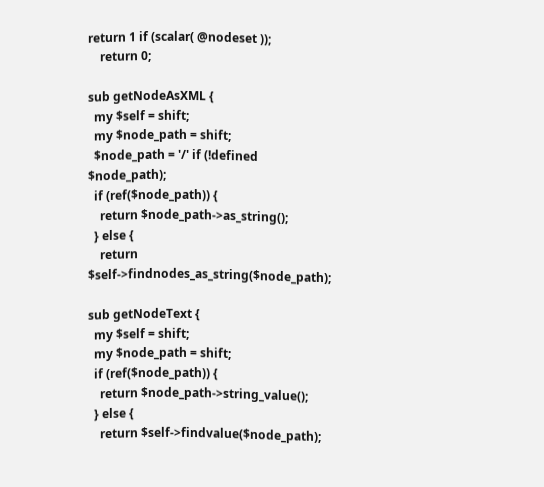return 1 if (scalar( @nodeset ));
    return 0;

sub getNodeAsXML {
  my $self = shift;
  my $node_path = shift;
  $node_path = '/' if (!defined $node_path);
  if (ref($node_path)) {
    return $node_path->as_string();
  } else {
    return $self->findnodes_as_string($node_path);

sub getNodeText {
  my $self = shift;
  my $node_path = shift;
  if (ref($node_path)) {
    return $node_path->string_value();
  } else {
    return $self->findvalue($node_path);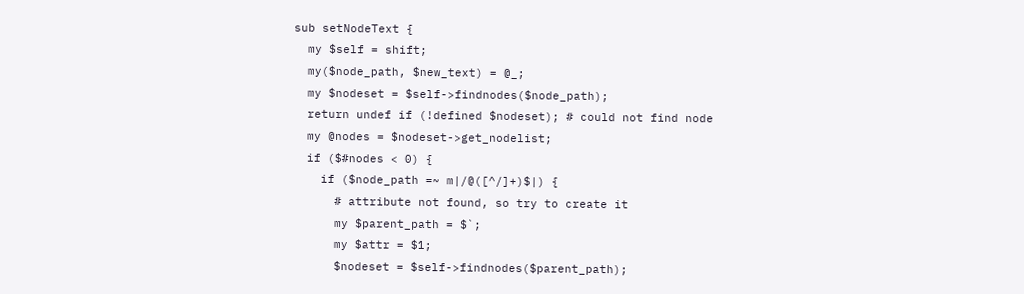sub setNodeText {
  my $self = shift;
  my($node_path, $new_text) = @_;
  my $nodeset = $self->findnodes($node_path);
  return undef if (!defined $nodeset); # could not find node
  my @nodes = $nodeset->get_nodelist;
  if ($#nodes < 0) {
    if ($node_path =~ m|/@([^/]+)$|) {
      # attribute not found, so try to create it
      my $parent_path = $`;
      my $attr = $1;
      $nodeset = $self->findnodes($parent_path);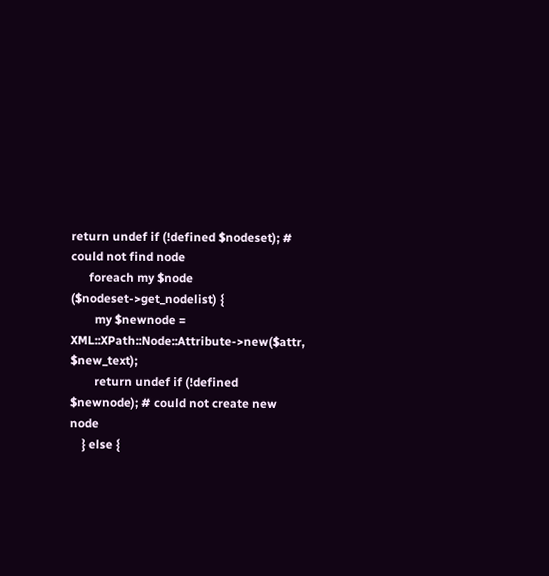return undef if (!defined $nodeset); # could not find node
      foreach my $node ($nodeset->get_nodelist) {
        my $newnode = XML::XPath::Node::Attribute->new($attr, $new_text);
        return undef if (!defined $newnode); # could not create new node
    } else {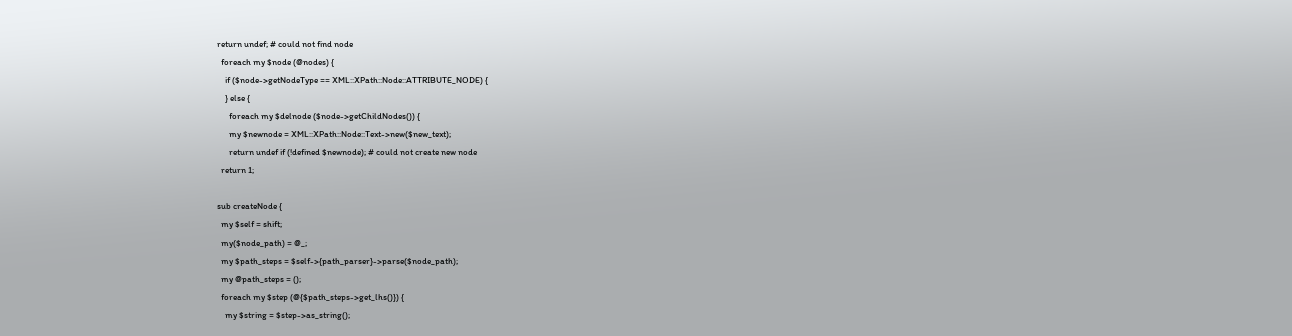return undef; # could not find node
  foreach my $node (@nodes) {
    if ($node->getNodeType == XML::XPath::Node::ATTRIBUTE_NODE) {
    } else {
      foreach my $delnode ($node->getChildNodes()) {
      my $newnode = XML::XPath::Node::Text->new($new_text);
      return undef if (!defined $newnode); # could not create new node
  return 1;

sub createNode {
  my $self = shift;
  my($node_path) = @_;
  my $path_steps = $self->{path_parser}->parse($node_path);
  my @path_steps = ();
  foreach my $step (@{$path_steps->get_lhs()}) {
    my $string = $step->as_string();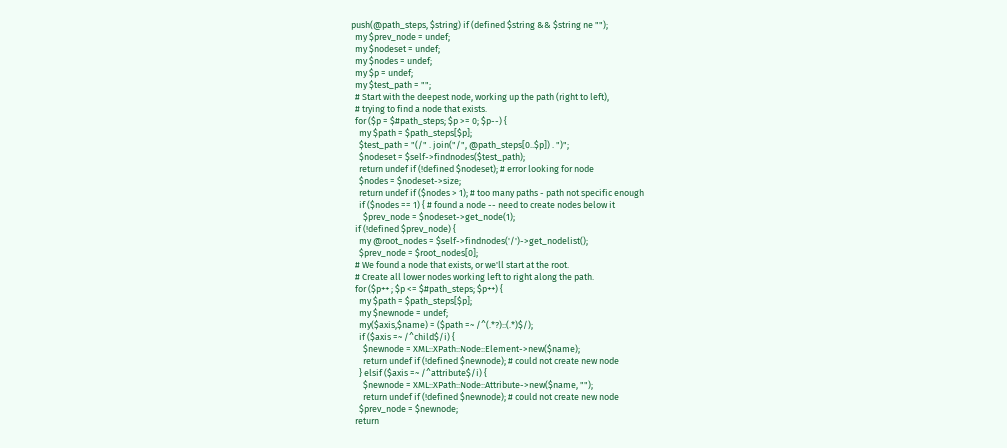push(@path_steps, $string) if (defined $string && $string ne "");
  my $prev_node = undef;
  my $nodeset = undef;
  my $nodes = undef;
  my $p = undef;
  my $test_path = "";
  # Start with the deepest node, working up the path (right to left),
  # trying to find a node that exists.
  for ($p = $#path_steps; $p >= 0; $p--) {
    my $path = $path_steps[$p];
    $test_path = "(/" . join("/", @path_steps[0..$p]) . ")";
    $nodeset = $self->findnodes($test_path);
    return undef if (!defined $nodeset); # error looking for node
    $nodes = $nodeset->size;
    return undef if ($nodes > 1); # too many paths - path not specific enough
    if ($nodes == 1) { # found a node -- need to create nodes below it
      $prev_node = $nodeset->get_node(1);
  if (!defined $prev_node) {
    my @root_nodes = $self->findnodes('/')->get_nodelist();
    $prev_node = $root_nodes[0];
  # We found a node that exists, or we'll start at the root.
  # Create all lower nodes working left to right along the path.
  for ($p++ ; $p <= $#path_steps; $p++) {
    my $path = $path_steps[$p];
    my $newnode = undef;
    my($axis,$name) = ($path =~ /^(.*?)::(.*)$/);
    if ($axis =~ /^child$/i) {
      $newnode = XML::XPath::Node::Element->new($name);
      return undef if (!defined $newnode); # could not create new node
    } elsif ($axis =~ /^attribute$/i) {
      $newnode = XML::XPath::Node::Attribute->new($name, "");
      return undef if (!defined $newnode); # could not create new node
    $prev_node = $newnode;
  return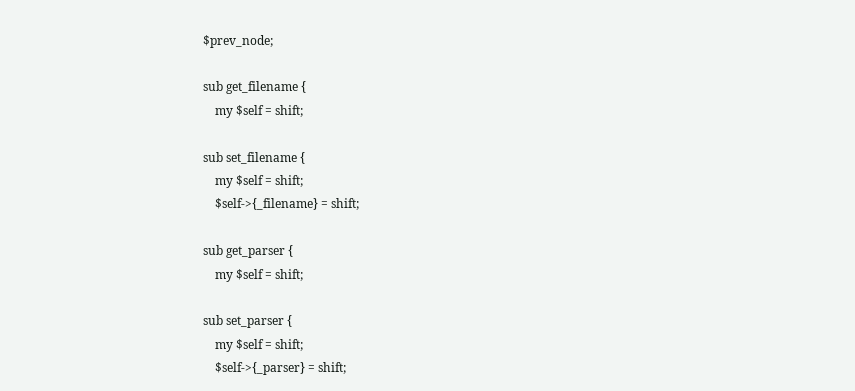$prev_node;

sub get_filename {
    my $self = shift;

sub set_filename {
    my $self = shift;
    $self->{_filename} = shift;

sub get_parser {
    my $self = shift;

sub set_parser {
    my $self = shift;
    $self->{_parser} = shift;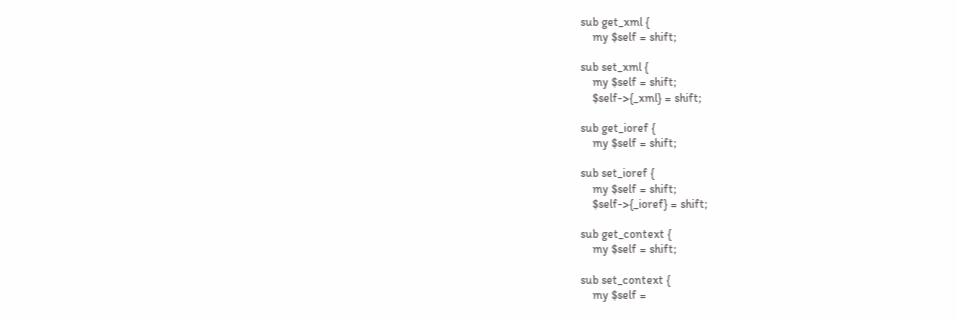sub get_xml {
    my $self = shift;

sub set_xml {
    my $self = shift;
    $self->{_xml} = shift;

sub get_ioref {
    my $self = shift;

sub set_ioref {
    my $self = shift;
    $self->{_ioref} = shift;

sub get_context {
    my $self = shift;

sub set_context {
    my $self =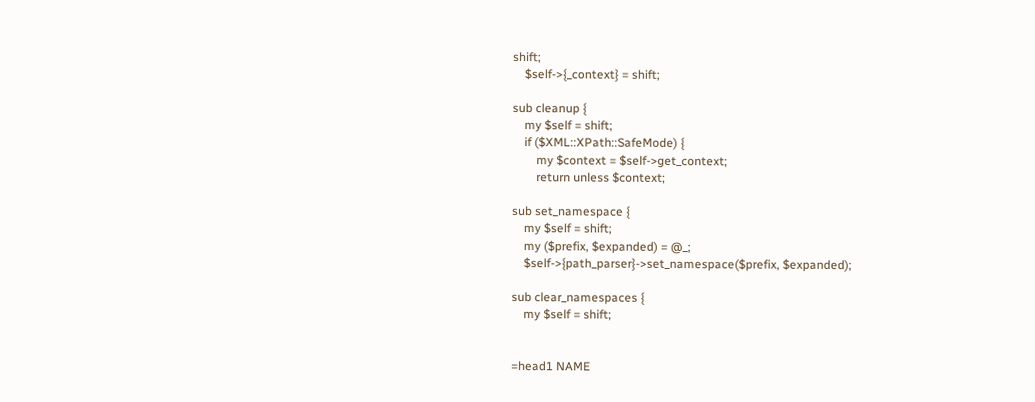shift;
    $self->{_context} = shift;

sub cleanup {
    my $self = shift;
    if ($XML::XPath::SafeMode) {
        my $context = $self->get_context;
        return unless $context;

sub set_namespace {
    my $self = shift;
    my ($prefix, $expanded) = @_;
    $self->{path_parser}->set_namespace($prefix, $expanded);

sub clear_namespaces {
    my $self = shift;


=head1 NAME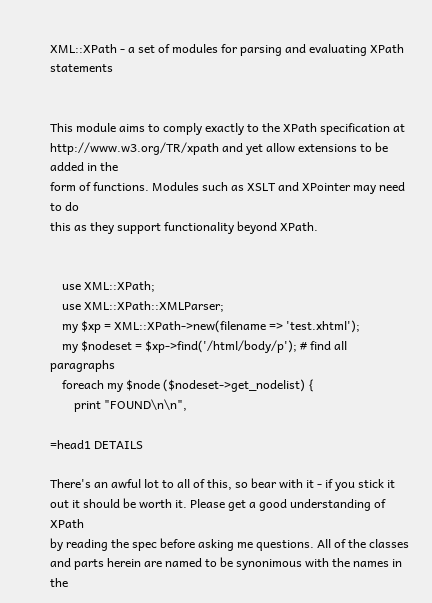XML::XPath - a set of modules for parsing and evaluating XPath statements


This module aims to comply exactly to the XPath specification at
http://www.w3.org/TR/xpath and yet allow extensions to be added in the
form of functions. Modules such as XSLT and XPointer may need to do
this as they support functionality beyond XPath.


    use XML::XPath;
    use XML::XPath::XMLParser;
    my $xp = XML::XPath->new(filename => 'test.xhtml');
    my $nodeset = $xp->find('/html/body/p'); # find all paragraphs
    foreach my $node ($nodeset->get_nodelist) {
        print "FOUND\n\n",

=head1 DETAILS

There's an awful lot to all of this, so bear with it - if you stick it
out it should be worth it. Please get a good understanding of XPath
by reading the spec before asking me questions. All of the classes
and parts herein are named to be synonimous with the names in the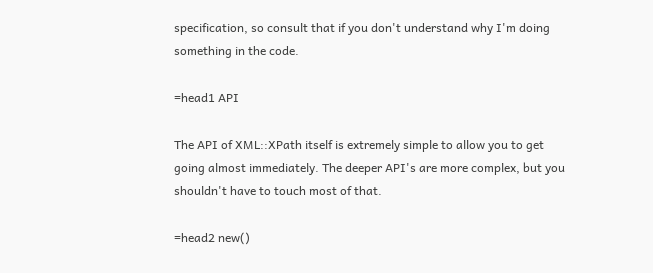specification, so consult that if you don't understand why I'm doing
something in the code.

=head1 API

The API of XML::XPath itself is extremely simple to allow you to get
going almost immediately. The deeper API's are more complex, but you
shouldn't have to touch most of that.

=head2 new()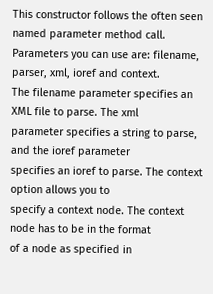This constructor follows the often seen named parameter method call.
Parameters you can use are: filename, parser, xml, ioref and context.
The filename parameter specifies an XML file to parse. The xml
parameter specifies a string to parse, and the ioref parameter
specifies an ioref to parse. The context option allows you to
specify a context node. The context node has to be in the format
of a node as specified in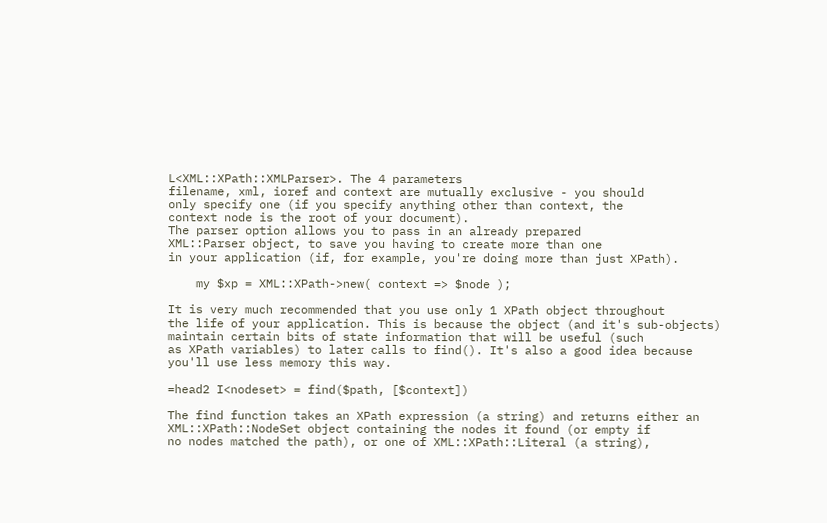L<XML::XPath::XMLParser>. The 4 parameters
filename, xml, ioref and context are mutually exclusive - you should
only specify one (if you specify anything other than context, the
context node is the root of your document).
The parser option allows you to pass in an already prepared
XML::Parser object, to save you having to create more than one
in your application (if, for example, you're doing more than just XPath).

    my $xp = XML::XPath->new( context => $node );

It is very much recommended that you use only 1 XPath object throughout
the life of your application. This is because the object (and it's sub-objects)
maintain certain bits of state information that will be useful (such
as XPath variables) to later calls to find(). It's also a good idea because
you'll use less memory this way.

=head2 I<nodeset> = find($path, [$context])

The find function takes an XPath expression (a string) and returns either an
XML::XPath::NodeSet object containing the nodes it found (or empty if
no nodes matched the path), or one of XML::XPath::Literal (a string),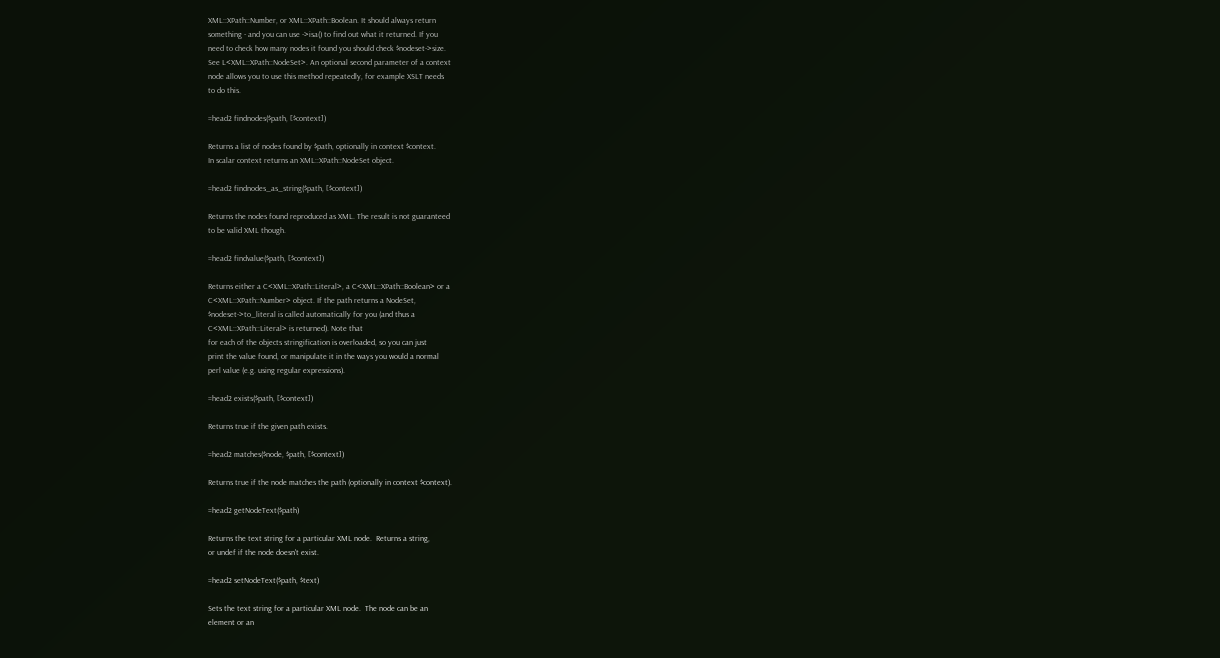XML::XPath::Number, or XML::XPath::Boolean. It should always return
something - and you can use ->isa() to find out what it returned. If you
need to check how many nodes it found you should check $nodeset->size.
See L<XML::XPath::NodeSet>. An optional second parameter of a context
node allows you to use this method repeatedly, for example XSLT needs
to do this.

=head2 findnodes($path, [$context])

Returns a list of nodes found by $path, optionally in context $context.
In scalar context returns an XML::XPath::NodeSet object.

=head2 findnodes_as_string($path, [$context])

Returns the nodes found reproduced as XML. The result is not guaranteed
to be valid XML though.

=head2 findvalue($path, [$context])

Returns either a C<XML::XPath::Literal>, a C<XML::XPath::Boolean> or a
C<XML::XPath::Number> object. If the path returns a NodeSet,
$nodeset->to_literal is called automatically for you (and thus a
C<XML::XPath::Literal> is returned). Note that
for each of the objects stringification is overloaded, so you can just
print the value found, or manipulate it in the ways you would a normal
perl value (e.g. using regular expressions).

=head2 exists($path, [$context])

Returns true if the given path exists.

=head2 matches($node, $path, [$context])

Returns true if the node matches the path (optionally in context $context).

=head2 getNodeText($path)

Returns the text string for a particular XML node.  Returns a string,
or undef if the node doesn't exist.

=head2 setNodeText($path, $text)

Sets the text string for a particular XML node.  The node can be an
element or an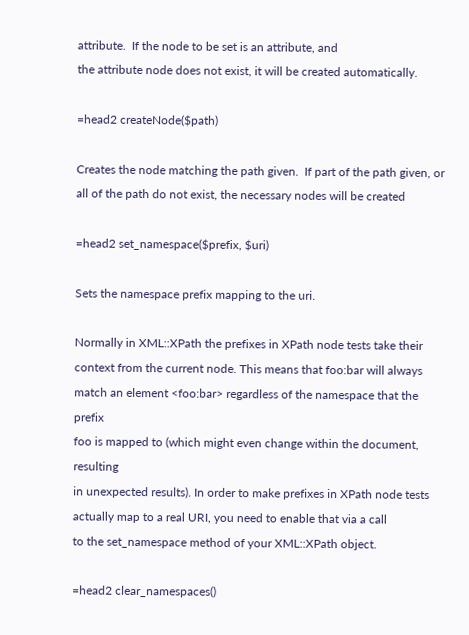attribute.  If the node to be set is an attribute, and
the attribute node does not exist, it will be created automatically.

=head2 createNode($path)

Creates the node matching the path given.  If part of the path given, or
all of the path do not exist, the necessary nodes will be created

=head2 set_namespace($prefix, $uri)

Sets the namespace prefix mapping to the uri.

Normally in XML::XPath the prefixes in XPath node tests take their
context from the current node. This means that foo:bar will always
match an element <foo:bar> regardless of the namespace that the prefix
foo is mapped to (which might even change within the document, resulting
in unexpected results). In order to make prefixes in XPath node tests
actually map to a real URI, you need to enable that via a call
to the set_namespace method of your XML::XPath object.

=head2 clear_namespaces()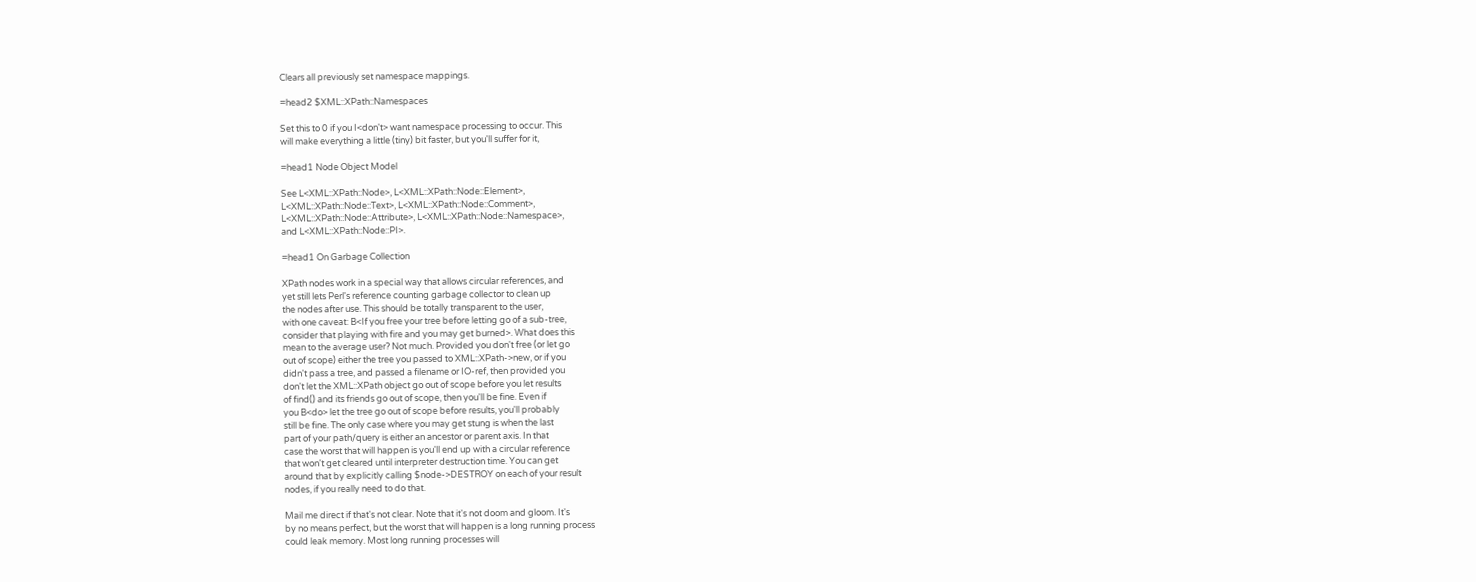Clears all previously set namespace mappings.

=head2 $XML::XPath::Namespaces

Set this to 0 if you I<don't> want namespace processing to occur. This
will make everything a little (tiny) bit faster, but you'll suffer for it,

=head1 Node Object Model

See L<XML::XPath::Node>, L<XML::XPath::Node::Element>,
L<XML::XPath::Node::Text>, L<XML::XPath::Node::Comment>,
L<XML::XPath::Node::Attribute>, L<XML::XPath::Node::Namespace>,
and L<XML::XPath::Node::PI>.

=head1 On Garbage Collection

XPath nodes work in a special way that allows circular references, and
yet still lets Perl's reference counting garbage collector to clean up
the nodes after use. This should be totally transparent to the user,
with one caveat: B<If you free your tree before letting go of a sub-tree,
consider that playing with fire and you may get burned>. What does this
mean to the average user? Not much. Provided you don't free (or let go
out of scope) either the tree you passed to XML::XPath->new, or if you
didn't pass a tree, and passed a filename or IO-ref, then provided you
don't let the XML::XPath object go out of scope before you let results
of find() and its friends go out of scope, then you'll be fine. Even if
you B<do> let the tree go out of scope before results, you'll probably
still be fine. The only case where you may get stung is when the last
part of your path/query is either an ancestor or parent axis. In that
case the worst that will happen is you'll end up with a circular reference
that won't get cleared until interpreter destruction time. You can get
around that by explicitly calling $node->DESTROY on each of your result
nodes, if you really need to do that.

Mail me direct if that's not clear. Note that it's not doom and gloom. It's
by no means perfect, but the worst that will happen is a long running process
could leak memory. Most long running processes will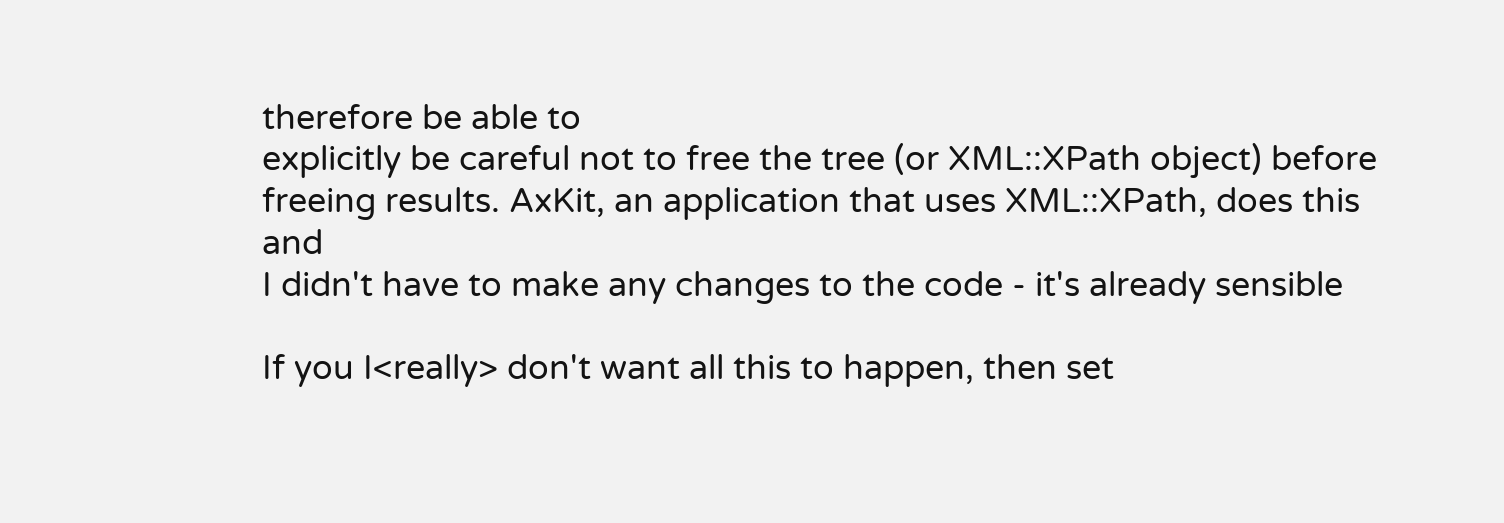therefore be able to
explicitly be careful not to free the tree (or XML::XPath object) before
freeing results. AxKit, an application that uses XML::XPath, does this and
I didn't have to make any changes to the code - it's already sensible

If you I<really> don't want all this to happen, then set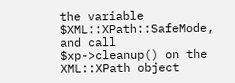the variable
$XML::XPath::SafeMode, and call $xp->cleanup() on the XML::XPath object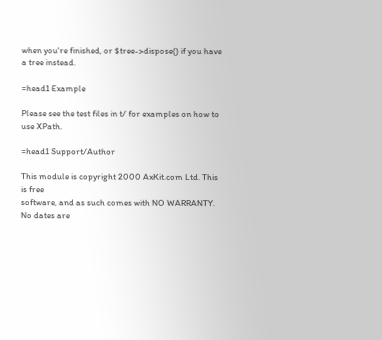when you're finished, or $tree->dispose() if you have a tree instead.

=head1 Example

Please see the test files in t/ for examples on how to use XPath.

=head1 Support/Author

This module is copyright 2000 AxKit.com Ltd. This is free
software, and as such comes with NO WARRANTY. No dates are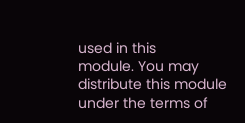used in this
module. You may distribute this module under the terms of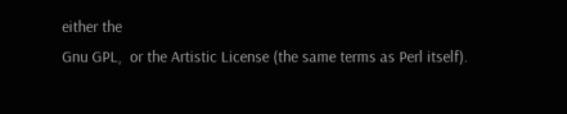either the
Gnu GPL,  or the Artistic License (the same terms as Perl itself).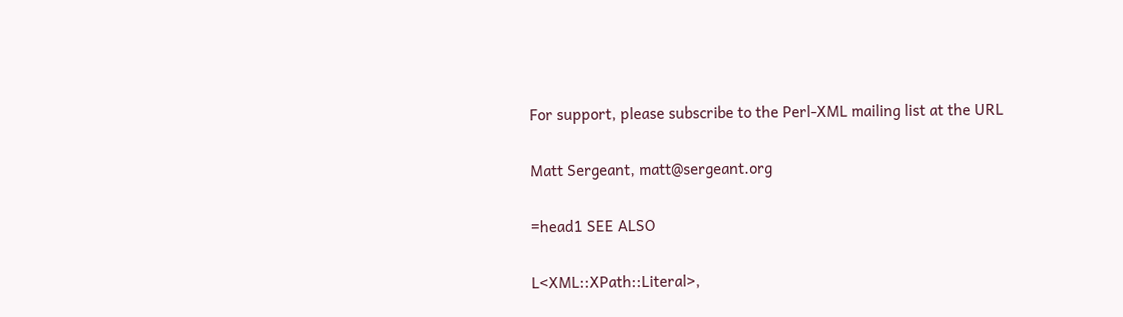For support, please subscribe to the Perl-XML mailing list at the URL

Matt Sergeant, matt@sergeant.org

=head1 SEE ALSO

L<XML::XPath::Literal>,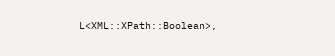L<XML::XPath::Boolean>,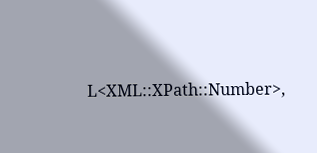L<XML::XPath::Number>,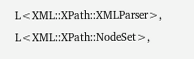L<XML::XPath::XMLParser>, L<XML::XPath::NodeSet>,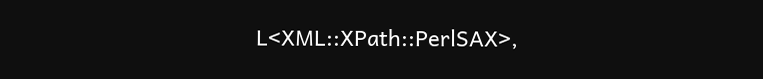L<XML::XPath::PerlSAX>,